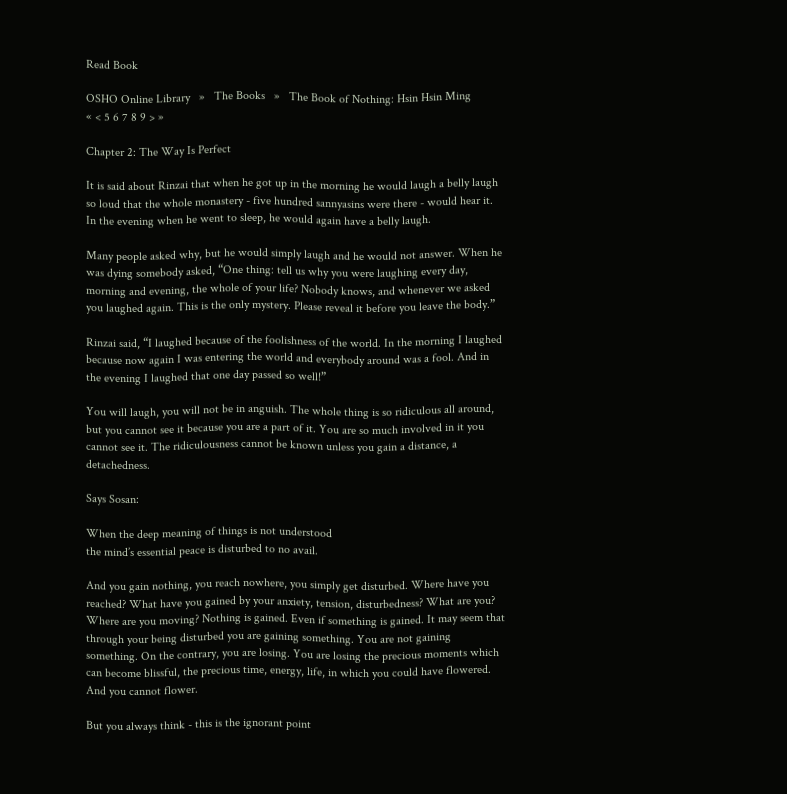Read Book

OSHO Online Library   »   The Books   »   The Book of Nothing: Hsin Hsin Ming
« < 5 6 7 8 9 > »

Chapter 2: The Way Is Perfect

It is said about Rinzai that when he got up in the morning he would laugh a belly laugh so loud that the whole monastery - five hundred sannyasins were there - would hear it. In the evening when he went to sleep, he would again have a belly laugh.

Many people asked why, but he would simply laugh and he would not answer. When he was dying somebody asked, “One thing: tell us why you were laughing every day, morning and evening, the whole of your life? Nobody knows, and whenever we asked you laughed again. This is the only mystery. Please reveal it before you leave the body.”

Rinzai said, “I laughed because of the foolishness of the world. In the morning I laughed because now again I was entering the world and everybody around was a fool. And in the evening I laughed that one day passed so well!”

You will laugh, you will not be in anguish. The whole thing is so ridiculous all around, but you cannot see it because you are a part of it. You are so much involved in it you cannot see it. The ridiculousness cannot be known unless you gain a distance, a detachedness.

Says Sosan:

When the deep meaning of things is not understood
the mind’s essential peace is disturbed to no avail.

And you gain nothing, you reach nowhere, you simply get disturbed. Where have you reached? What have you gained by your anxiety, tension, disturbedness? What are you? Where are you moving? Nothing is gained. Even if something is gained. It may seem that through your being disturbed you are gaining something. You are not gaining something. On the contrary, you are losing. You are losing the precious moments which can become blissful, the precious time, energy, life, in which you could have flowered. And you cannot flower.

But you always think - this is the ignorant point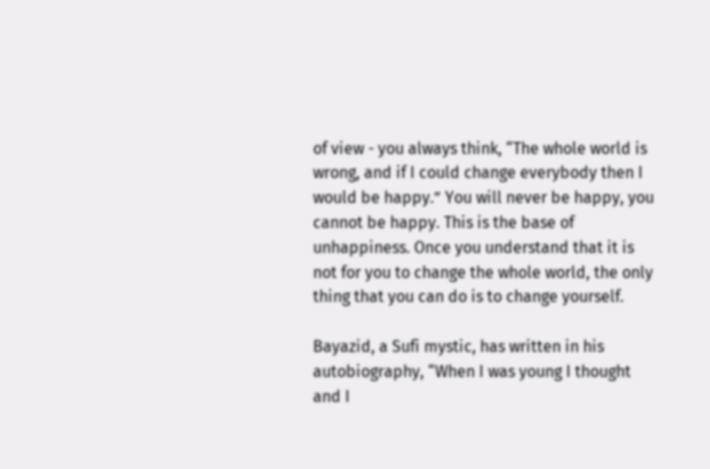of view - you always think, “The whole world is wrong, and if I could change everybody then I would be happy.” You will never be happy, you cannot be happy. This is the base of unhappiness. Once you understand that it is not for you to change the whole world, the only thing that you can do is to change yourself.

Bayazid, a Sufi mystic, has written in his autobiography, “When I was young I thought and I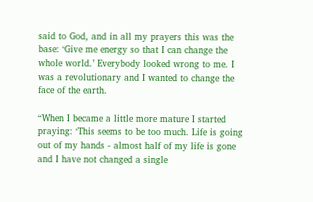said to God, and in all my prayers this was the base: ‘Give me energy so that I can change the whole world.’ Everybody looked wrong to me. I was a revolutionary and I wanted to change the face of the earth.

“When I became a little more mature I started praying: ‘This seems to be too much. Life is going out of my hands - almost half of my life is gone and I have not changed a single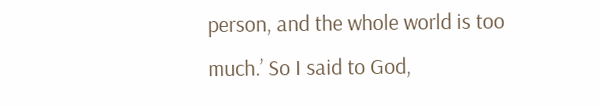person, and the whole world is too much.’ So I said to God,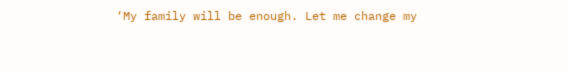‘My family will be enough. Let me change my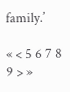family.’

« < 5 6 7 8 9 > »